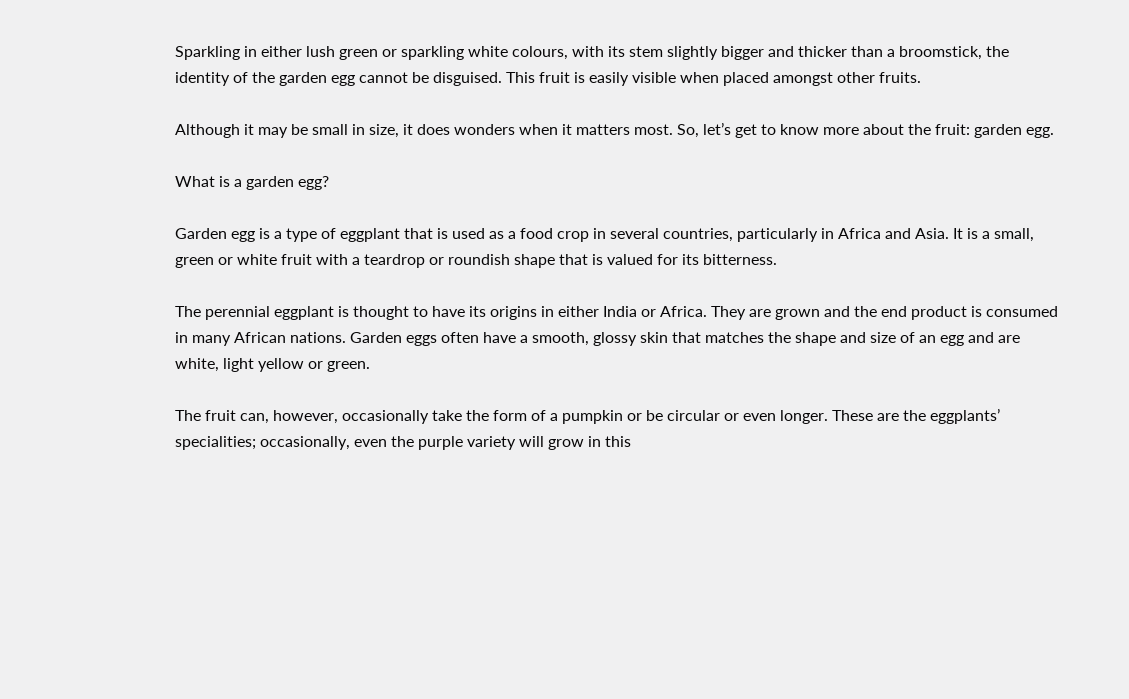Sparkling in either lush green or sparkling white colours, with its stem slightly bigger and thicker than a broomstick, the identity of the garden egg cannot be disguised. This fruit is easily visible when placed amongst other fruits.

Although it may be small in size, it does wonders when it matters most. So, let’s get to know more about the fruit: garden egg.

What is a garden egg?

Garden egg is a type of eggplant that is used as a food crop in several countries, particularly in Africa and Asia. It is a small, green or white fruit with a teardrop or roundish shape that is valued for its bitterness.

The perennial eggplant is thought to have its origins in either India or Africa. They are grown and the end product is consumed in many African nations. Garden eggs often have a smooth, glossy skin that matches the shape and size of an egg and are white, light yellow or green.

The fruit can, however, occasionally take the form of a pumpkin or be circular or even longer. These are the eggplants’ specialities; occasionally, even the purple variety will grow in this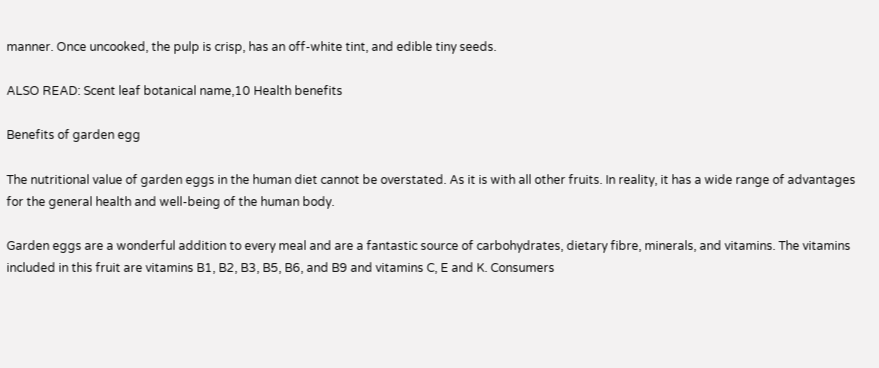manner. Once uncooked, the pulp is crisp, has an off-white tint, and edible tiny seeds.

ALSO READ: Scent leaf botanical name,10 Health benefits

Benefits of garden egg

The nutritional value of garden eggs in the human diet cannot be overstated. As it is with all other fruits. In reality, it has a wide range of advantages for the general health and well-being of the human body.

Garden eggs are a wonderful addition to every meal and are a fantastic source of carbohydrates, dietary fibre, minerals, and vitamins. The vitamins included in this fruit are vitamins B1, B2, B3, B5, B6, and B9 and vitamins C, E and K. Consumers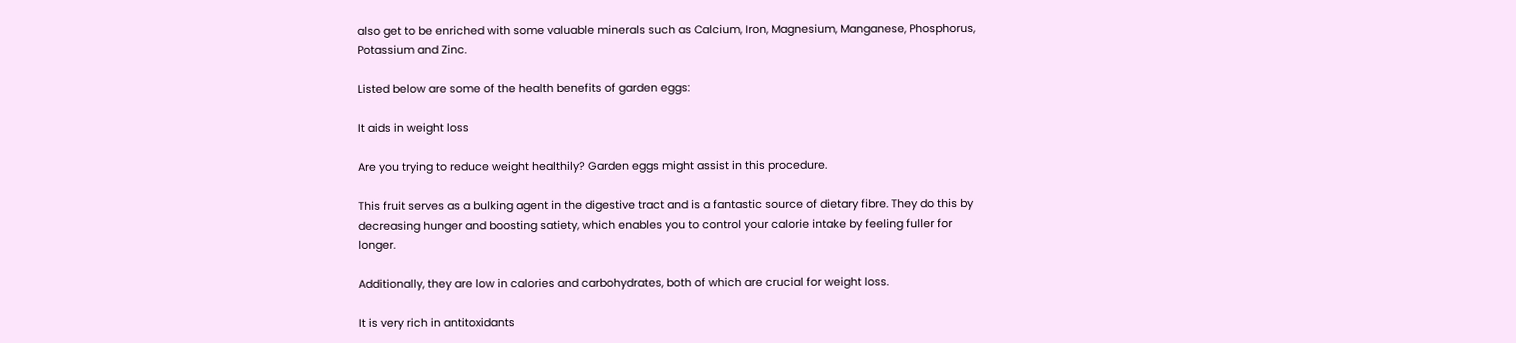also get to be enriched with some valuable minerals such as Calcium, Iron, Magnesium, Manganese, Phosphorus, Potassium and Zinc.

Listed below are some of the health benefits of garden eggs:

It aids in weight loss

Are you trying to reduce weight healthily? Garden eggs might assist in this procedure.

This fruit serves as a bulking agent in the digestive tract and is a fantastic source of dietary fibre. They do this by decreasing hunger and boosting satiety, which enables you to control your calorie intake by feeling fuller for longer.

Additionally, they are low in calories and carbohydrates, both of which are crucial for weight loss.

It is very rich in antitoxidants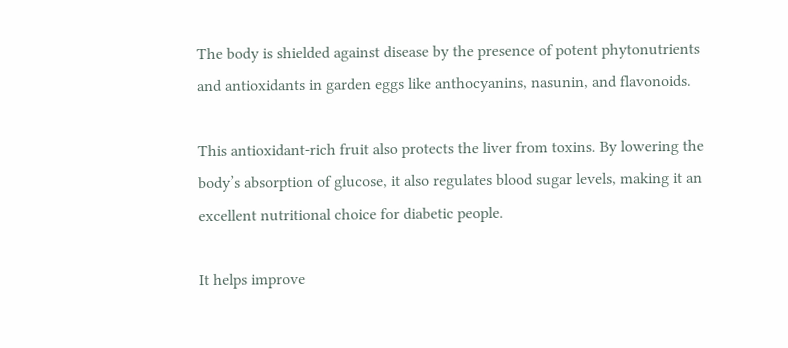The body is shielded against disease by the presence of potent phytonutrients and antioxidants in garden eggs like anthocyanins, nasunin, and flavonoids.

This antioxidant-rich fruit also protects the liver from toxins. By lowering the body’s absorption of glucose, it also regulates blood sugar levels, making it an excellent nutritional choice for diabetic people.

It helps improve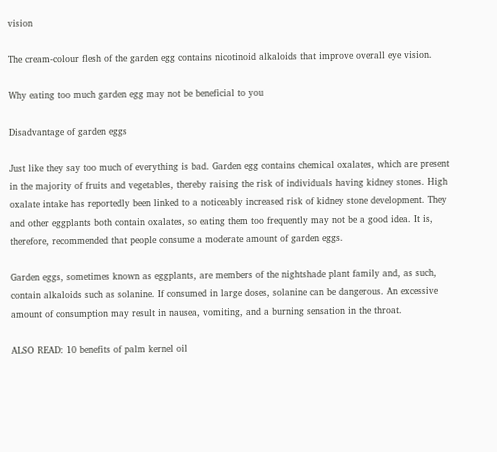vision

The cream-colour flesh of the garden egg contains nicotinoid alkaloids that improve overall eye vision.

Why eating too much garden egg may not be beneficial to you

Disadvantage of garden eggs

Just like they say too much of everything is bad. Garden egg contains chemical oxalates, which are present in the majority of fruits and vegetables, thereby raising the risk of individuals having kidney stones. High oxalate intake has reportedly been linked to a noticeably increased risk of kidney stone development. They and other eggplants both contain oxalates, so eating them too frequently may not be a good idea. It is, therefore, recommended that people consume a moderate amount of garden eggs.

Garden eggs, sometimes known as eggplants, are members of the nightshade plant family and, as such, contain alkaloids such as solanine. If consumed in large doses, solanine can be dangerous. An excessive amount of consumption may result in nausea, vomiting, and a burning sensation in the throat.

ALSO READ: 10 benefits of palm kernel oil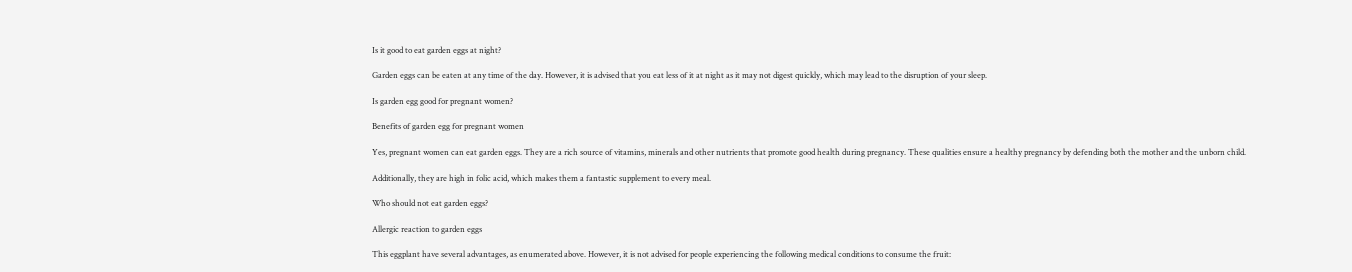Is it good to eat garden eggs at night?

Garden eggs can be eaten at any time of the day. However, it is advised that you eat less of it at night as it may not digest quickly, which may lead to the disruption of your sleep.

Is garden egg good for pregnant women?

Benefits of garden egg for pregnant women

Yes, pregnant women can eat garden eggs. They are a rich source of vitamins, minerals and other nutrients that promote good health during pregnancy. These qualities ensure a healthy pregnancy by defending both the mother and the unborn child.

Additionally, they are high in folic acid, which makes them a fantastic supplement to every meal.

Who should not eat garden eggs?

Allergic reaction to garden eggs

This eggplant have several advantages, as enumerated above. However, it is not advised for people experiencing the following medical conditions to consume the fruit: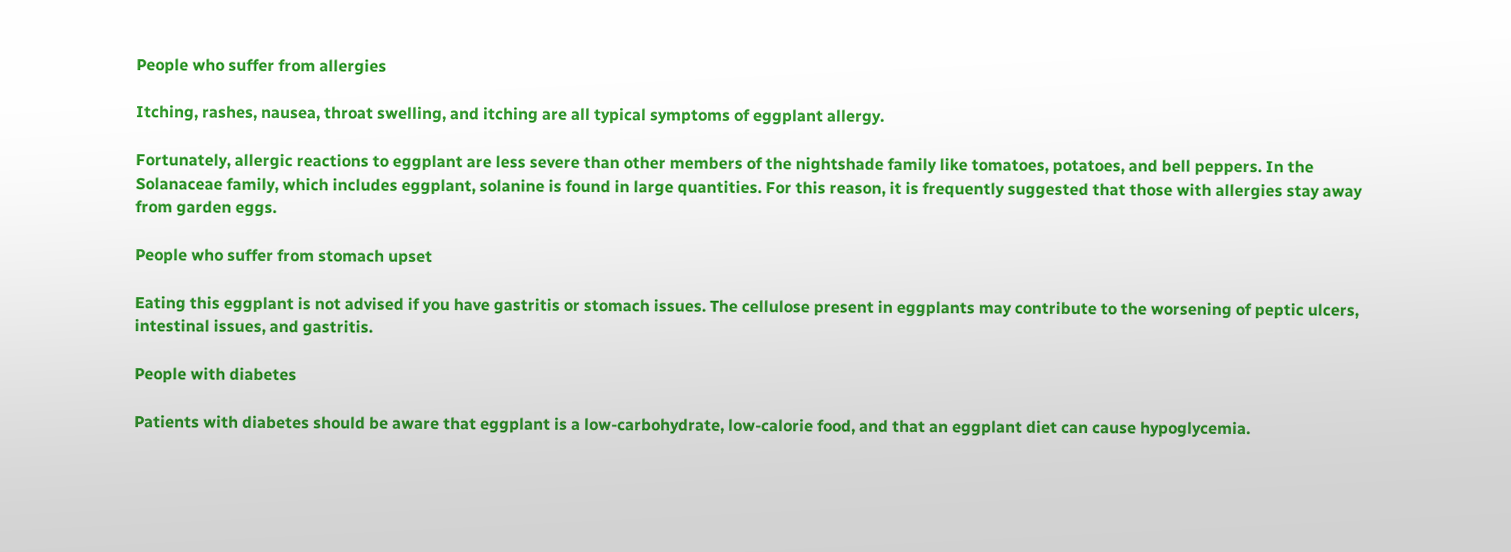People who suffer from allergies

Itching, rashes, nausea, throat swelling, and itching are all typical symptoms of eggplant allergy.

Fortunately, allergic reactions to eggplant are less severe than other members of the nightshade family like tomatoes, potatoes, and bell peppers. In the Solanaceae family, which includes eggplant, solanine is found in large quantities. For this reason, it is frequently suggested that those with allergies stay away from garden eggs.

People who suffer from stomach upset

Eating this eggplant is not advised if you have gastritis or stomach issues. The cellulose present in eggplants may contribute to the worsening of peptic ulcers, intestinal issues, and gastritis.

People with diabetes

Patients with diabetes should be aware that eggplant is a low-carbohydrate, low-calorie food, and that an eggplant diet can cause hypoglycemia.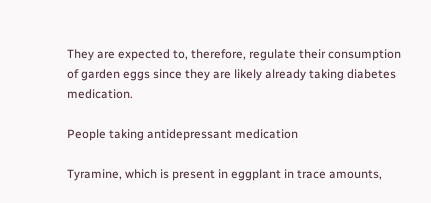They are expected to, therefore, regulate their consumption of garden eggs since they are likely already taking diabetes medication.

People taking antidepressant medication

Tyramine, which is present in eggplant in trace amounts,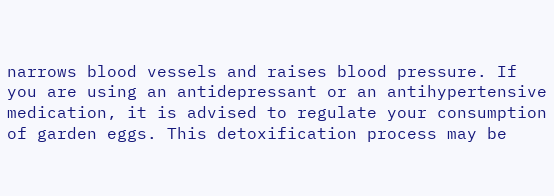narrows blood vessels and raises blood pressure. If you are using an antidepressant or an antihypertensive medication, it is advised to regulate your consumption of garden eggs. This detoxification process may be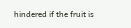hindered if the fruit is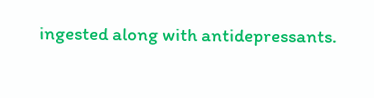ingested along with antidepressants.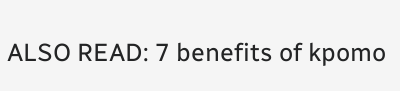ALSO READ: 7 benefits of kpomo